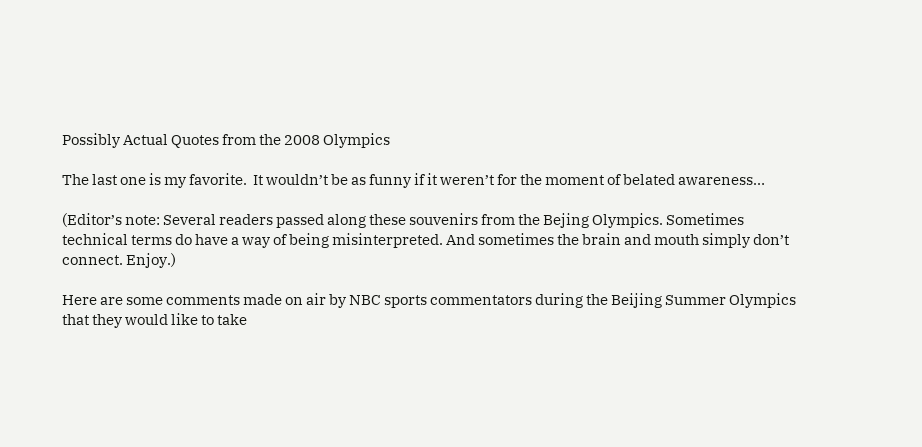Possibly Actual Quotes from the 2008 Olympics

The last one is my favorite.  It wouldn’t be as funny if it weren’t for the moment of belated awareness…

(Editor’s note: Several readers passed along these souvenirs from the Bejing Olympics. Sometimes technical terms do have a way of being misinterpreted. And sometimes the brain and mouth simply don’t connect. Enjoy.)

Here are some comments made on air by NBC sports commentators during the Beijing Summer Olympics that they would like to take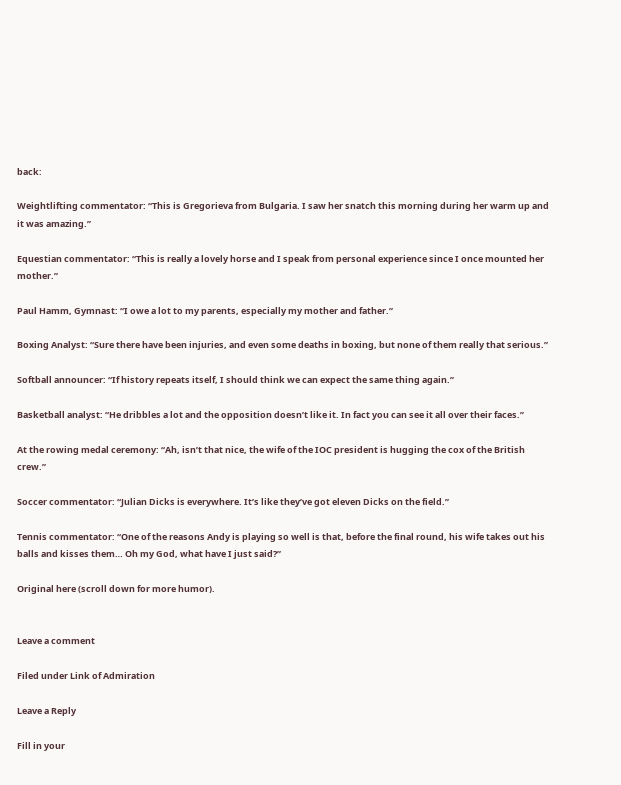back:

Weightlifting commentator: “This is Gregorieva from Bulgaria. I saw her snatch this morning during her warm up and it was amazing.”

Equestian commentator: “This is really a lovely horse and I speak from personal experience since I once mounted her mother.”

Paul Hamm, Gymnast: “I owe a lot to my parents, especially my mother and father.”

Boxing Analyst: “Sure there have been injuries, and even some deaths in boxing, but none of them really that serious.”

Softball announcer: “If history repeats itself, I should think we can expect the same thing again.”

Basketball analyst: “He dribbles a lot and the opposition doesn’t like it. In fact you can see it all over their faces.”

At the rowing medal ceremony: “Ah, isn’t that nice, the wife of the IOC president is hugging the cox of the British crew.”

Soccer commentator: “Julian Dicks is everywhere. It’s like they’ve got eleven Dicks on the field.”

Tennis commentator: “One of the reasons Andy is playing so well is that, before the final round, his wife takes out his balls and kisses them… Oh my God, what have I just said?”

Original here (scroll down for more humor).


Leave a comment

Filed under Link of Admiration

Leave a Reply

Fill in your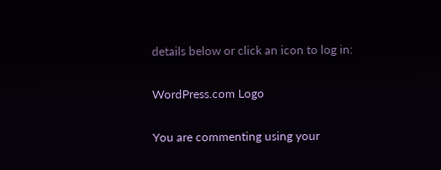details below or click an icon to log in:

WordPress.com Logo

You are commenting using your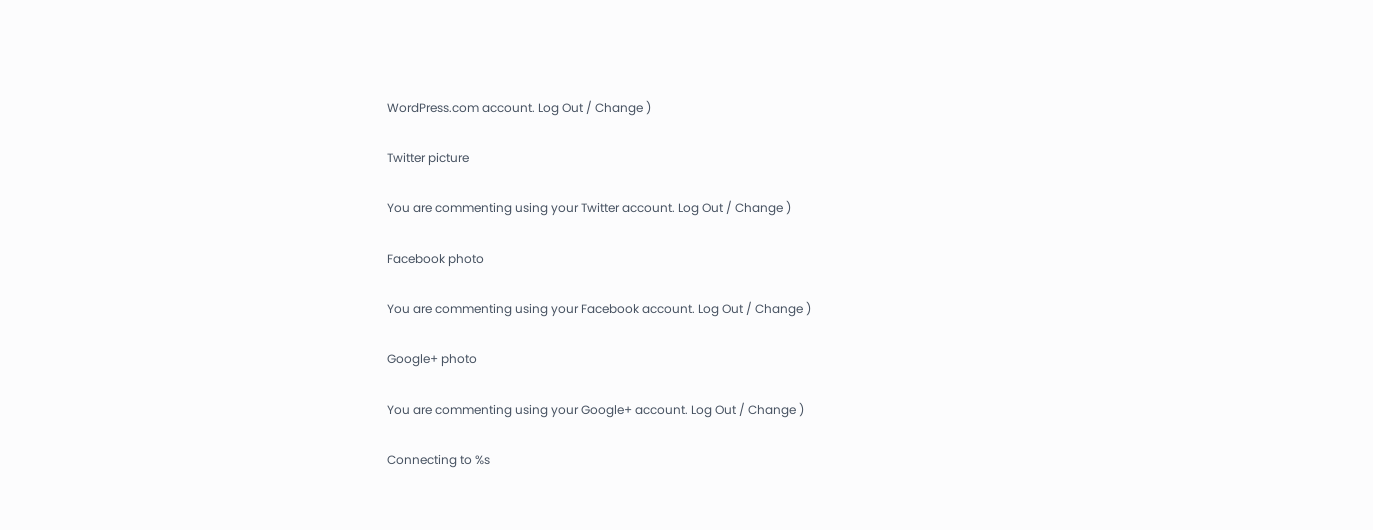WordPress.com account. Log Out / Change )

Twitter picture

You are commenting using your Twitter account. Log Out / Change )

Facebook photo

You are commenting using your Facebook account. Log Out / Change )

Google+ photo

You are commenting using your Google+ account. Log Out / Change )

Connecting to %s